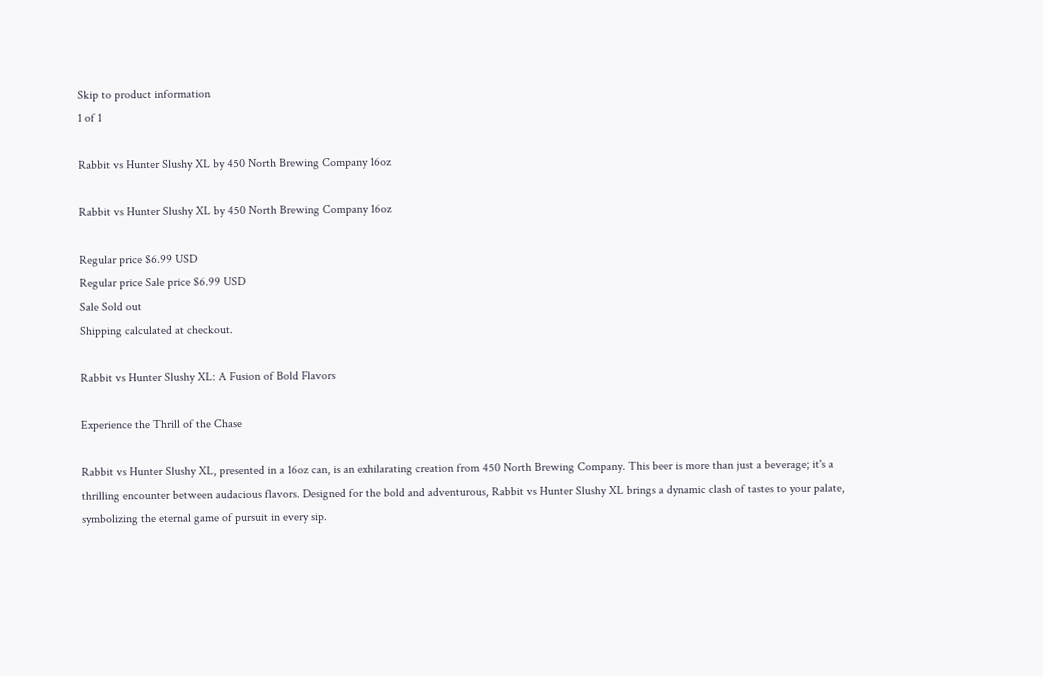Skip to product information
1 of 1

Rabbit vs Hunter Slushy XL by 450 North Brewing Company 16oz

Rabbit vs Hunter Slushy XL by 450 North Brewing Company 16oz

Regular price $6.99 USD
Regular price Sale price $6.99 USD
Sale Sold out
Shipping calculated at checkout.

Rabbit vs Hunter Slushy XL: A Fusion of Bold Flavors

Experience the Thrill of the Chase

Rabbit vs Hunter Slushy XL, presented in a 16oz can, is an exhilarating creation from 450 North Brewing Company. This beer is more than just a beverage; it's a thrilling encounter between audacious flavors. Designed for the bold and adventurous, Rabbit vs Hunter Slushy XL brings a dynamic clash of tastes to your palate, symbolizing the eternal game of pursuit in every sip.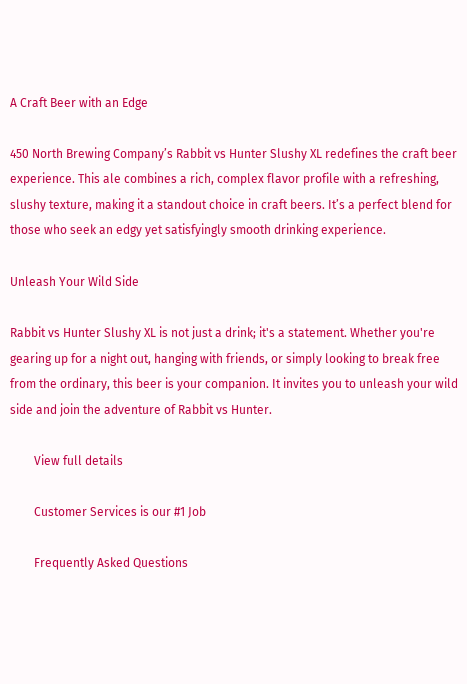A Craft Beer with an Edge

450 North Brewing Company’s Rabbit vs Hunter Slushy XL redefines the craft beer experience. This ale combines a rich, complex flavor profile with a refreshing, slushy texture, making it a standout choice in craft beers. It’s a perfect blend for those who seek an edgy yet satisfyingly smooth drinking experience.

Unleash Your Wild Side

Rabbit vs Hunter Slushy XL is not just a drink; it's a statement. Whether you're gearing up for a night out, hanging with friends, or simply looking to break free from the ordinary, this beer is your companion. It invites you to unleash your wild side and join the adventure of Rabbit vs Hunter.

        View full details

        Customer Services is our #1 Job

        Frequently Asked Questions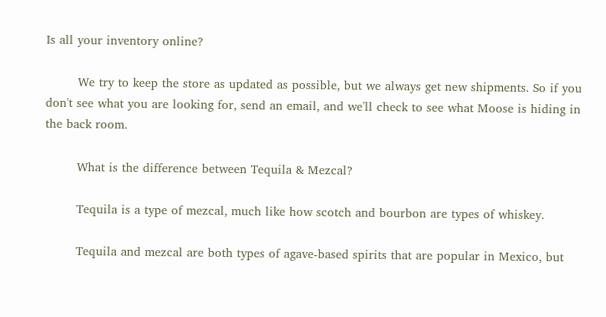Is all your inventory online?

        We try to keep the store as updated as possible, but we always get new shipments. So if you don't see what you are looking for, send an email, and we'll check to see what Moose is hiding in the back room.

        What is the difference between Tequila & Mezcal?

        Tequila is a type of mezcal, much like how scotch and bourbon are types of whiskey.

        Tequila and mezcal are both types of agave-based spirits that are popular in Mexico, but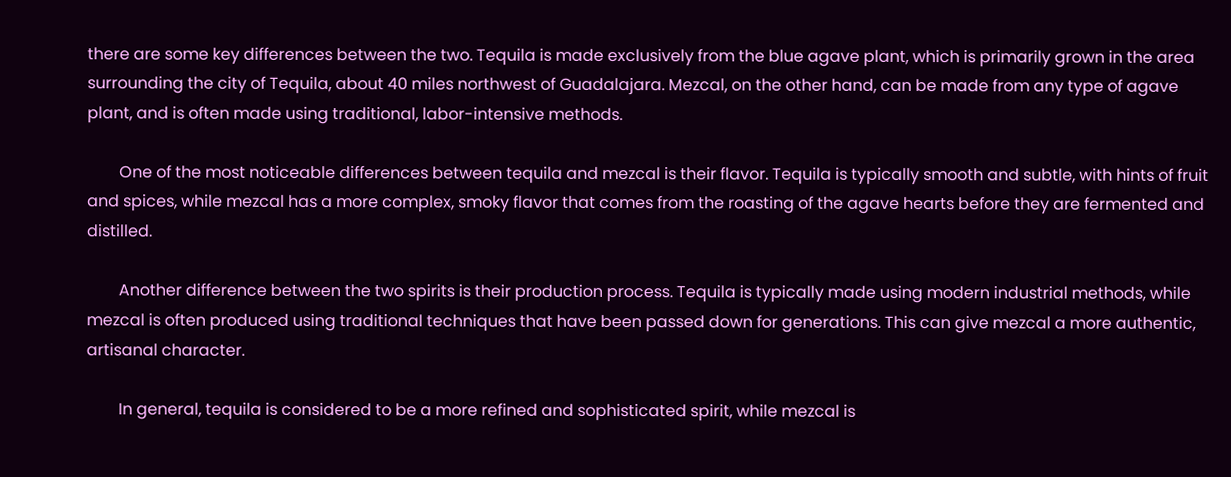there are some key differences between the two. Tequila is made exclusively from the blue agave plant, which is primarily grown in the area surrounding the city of Tequila, about 40 miles northwest of Guadalajara. Mezcal, on the other hand, can be made from any type of agave plant, and is often made using traditional, labor-intensive methods.

        One of the most noticeable differences between tequila and mezcal is their flavor. Tequila is typically smooth and subtle, with hints of fruit and spices, while mezcal has a more complex, smoky flavor that comes from the roasting of the agave hearts before they are fermented and distilled.

        Another difference between the two spirits is their production process. Tequila is typically made using modern industrial methods, while mezcal is often produced using traditional techniques that have been passed down for generations. This can give mezcal a more authentic, artisanal character.

        In general, tequila is considered to be a more refined and sophisticated spirit, while mezcal is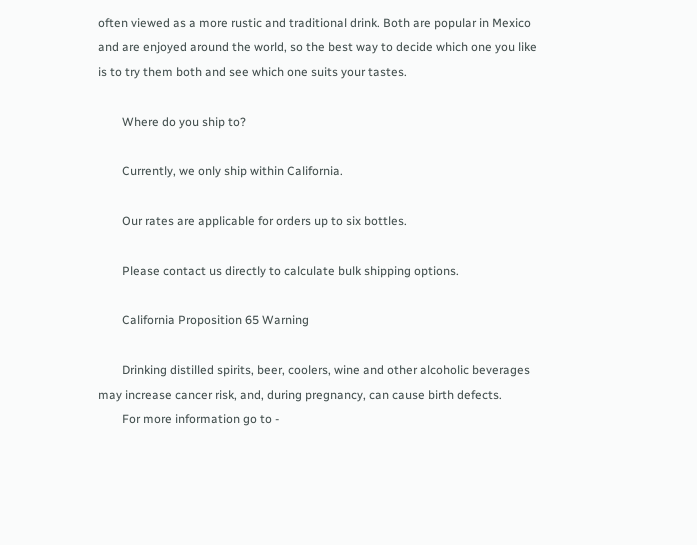often viewed as a more rustic and traditional drink. Both are popular in Mexico and are enjoyed around the world, so the best way to decide which one you like is to try them both and see which one suits your tastes.

        Where do you ship to?

        Currently, we only ship within California.

        Our rates are applicable for orders up to six bottles.

        Please contact us directly to calculate bulk shipping options.

        California Proposition 65 Warning

        Drinking distilled spirits, beer, coolers, wine and other alcoholic beverages may increase cancer risk, and, during pregnancy, can cause birth defects.
        For more information go to -